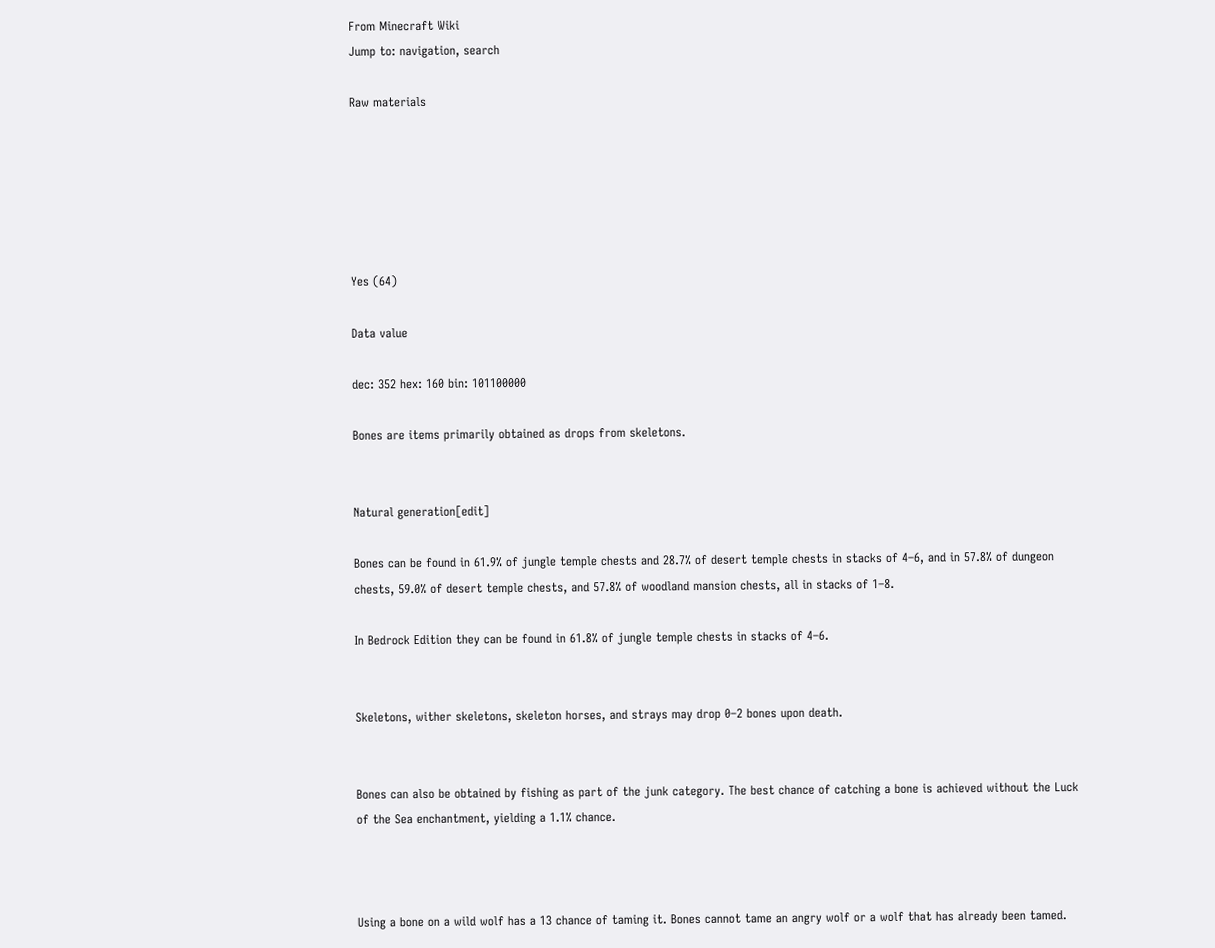From Minecraft Wiki
Jump to: navigation, search

Raw materials






Yes (64)

Data value

dec: 352 hex: 160 bin: 101100000

Bones are items primarily obtained as drops from skeletons.


Natural generation[edit]

Bones can be found in 61.9% of jungle temple chests and 28.7% of desert temple chests in stacks of 4–6, and in 57.8% of dungeon chests, 59.0% of desert temple chests, and 57.8% of woodland mansion chests, all in stacks of 1–8.

In Bedrock Edition they can be found in 61.8% of jungle temple chests in stacks of 4–6.


Skeletons, wither skeletons, skeleton horses, and strays may drop 0–2 bones upon death.


Bones can also be obtained by fishing as part of the junk category. The best chance of catching a bone is achieved without the Luck of the Sea enchantment, yielding a 1.1% chance.



Using a bone on a wild wolf has a 13 chance of taming it. Bones cannot tame an angry wolf or a wolf that has already been tamed.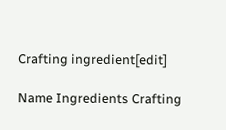Crafting ingredient[edit]

Name Ingredients Crafting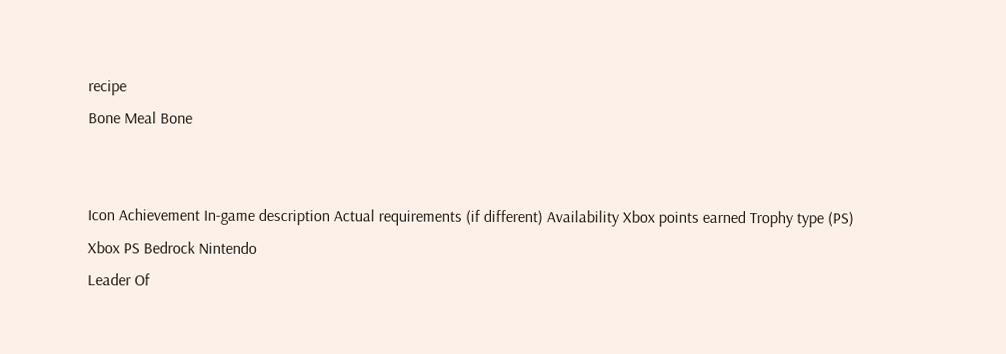recipe
Bone Meal Bone


Icon Achievement In-game description Actual requirements (if different) Availability Xbox points earned Trophy type (PS)
Xbox PS Bedrock Nintendo
Leader Of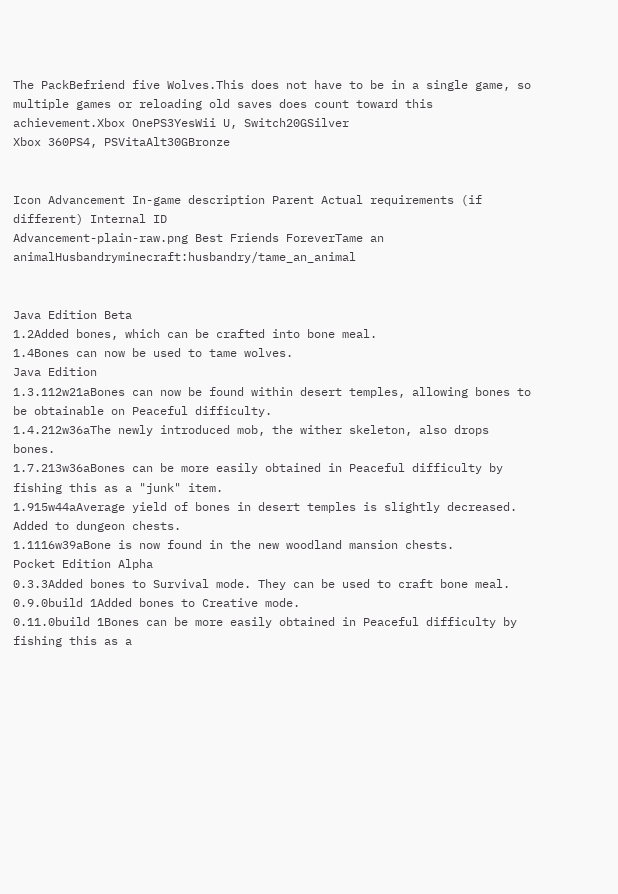The PackBefriend five Wolves.This does not have to be in a single game, so multiple games or reloading old saves does count toward this achievement.Xbox OnePS3YesWii U, Switch20GSilver
Xbox 360PS4, PSVitaAlt30GBronze


Icon Advancement In-game description Parent Actual requirements (if different) Internal ID
Advancement-plain-raw.png Best Friends ForeverTame an animalHusbandryminecraft:husbandry/tame_an_animal


Java Edition Beta
1.2Added bones, which can be crafted into bone meal.
1.4Bones can now be used to tame wolves.
Java Edition
1.3.112w21aBones can now be found within desert temples, allowing bones to be obtainable on Peaceful difficulty.
1.4.212w36aThe newly introduced mob, the wither skeleton, also drops bones.
1.7.213w36aBones can be more easily obtained in Peaceful difficulty by fishing this as a "junk" item.
1.915w44aAverage yield of bones in desert temples is slightly decreased.
Added to dungeon chests.
1.1116w39aBone is now found in the new woodland mansion chests.
Pocket Edition Alpha
0.3.3Added bones to Survival mode. They can be used to craft bone meal.
0.9.0build 1Added bones to Creative mode.
0.11.0build 1Bones can be more easily obtained in Peaceful difficulty by fishing this as a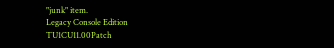"junk" item.
Legacy Console Edition
TU1CU11.00Patch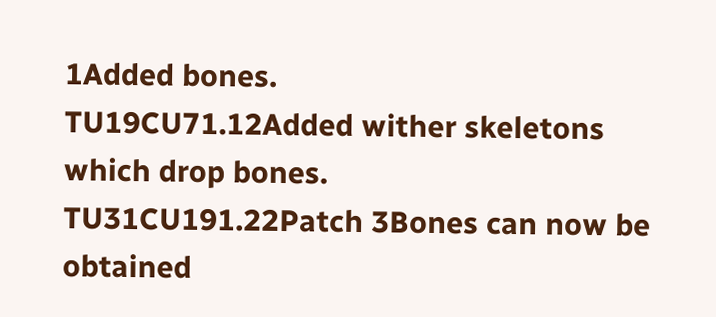1Added bones.
TU19CU71.12Added wither skeletons which drop bones.
TU31CU191.22Patch 3Bones can now be obtained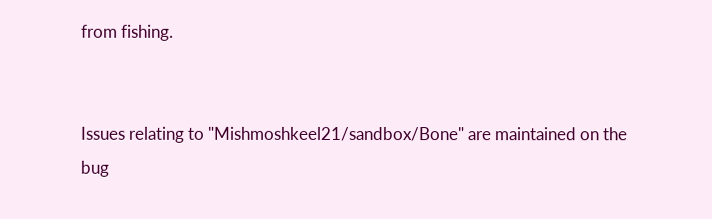from fishing.


Issues relating to "Mishmoshkeel21/sandbox/Bone" are maintained on the bug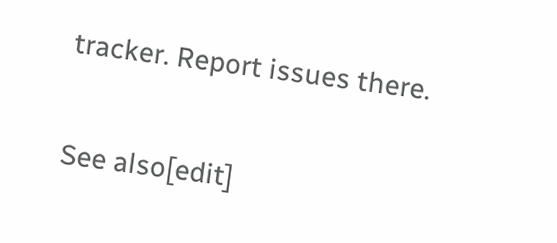tracker. Report issues there.


See also[edit]